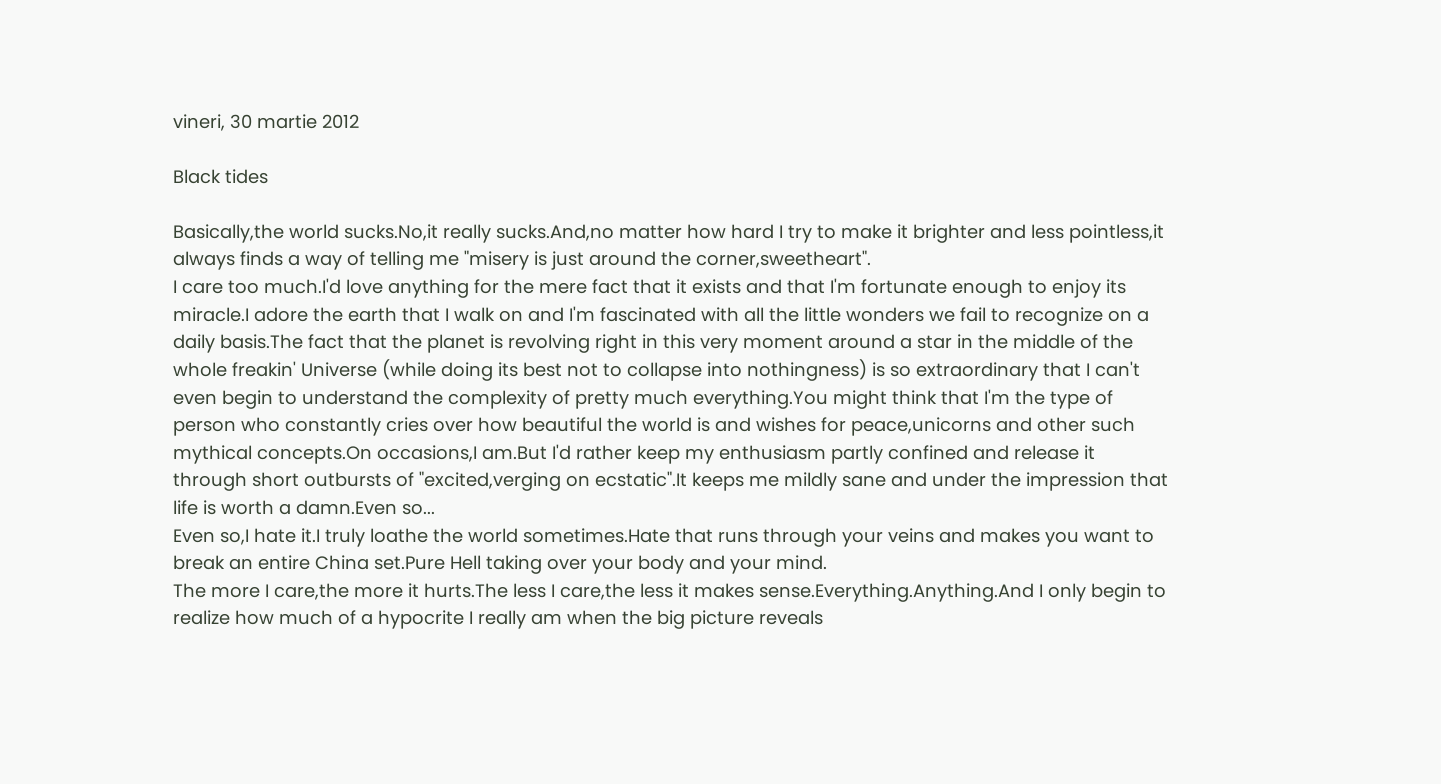vineri, 30 martie 2012

Black tides

Basically,the world sucks.No,it really sucks.And,no matter how hard I try to make it brighter and less pointless,it always finds a way of telling me "misery is just around the corner,sweetheart".
I care too much.I'd love anything for the mere fact that it exists and that I'm fortunate enough to enjoy its miracle.I adore the earth that I walk on and I'm fascinated with all the little wonders we fail to recognize on a daily basis.The fact that the planet is revolving right in this very moment around a star in the middle of the whole freakin' Universe (while doing its best not to collapse into nothingness) is so extraordinary that I can't even begin to understand the complexity of pretty much everything.You might think that I'm the type of person who constantly cries over how beautiful the world is and wishes for peace,unicorns and other such mythical concepts.On occasions,I am.But I'd rather keep my enthusiasm partly confined and release it through short outbursts of "excited,verging on ecstatic".It keeps me mildly sane and under the impression that life is worth a damn.Even so...
Even so,I hate it.I truly loathe the world sometimes.Hate that runs through your veins and makes you want to break an entire China set.Pure Hell taking over your body and your mind.
The more I care,the more it hurts.The less I care,the less it makes sense.Everything.Anything.And I only begin to realize how much of a hypocrite I really am when the big picture reveals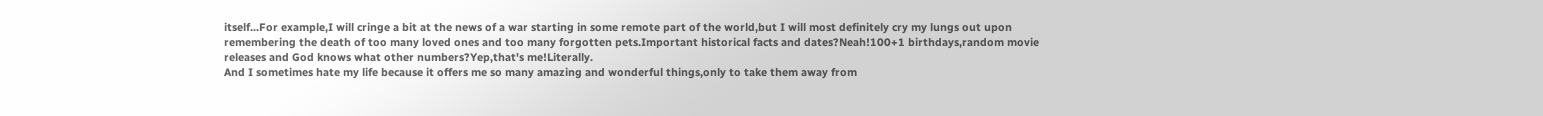itself...For example,I will cringe a bit at the news of a war starting in some remote part of the world,but I will most definitely cry my lungs out upon remembering the death of too many loved ones and too many forgotten pets.Important historical facts and dates?Neah!100+1 birthdays,random movie releases and God knows what other numbers?Yep,that's me!Literally.
And I sometimes hate my life because it offers me so many amazing and wonderful things,only to take them away from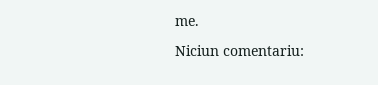me.

Niciun comentariu: